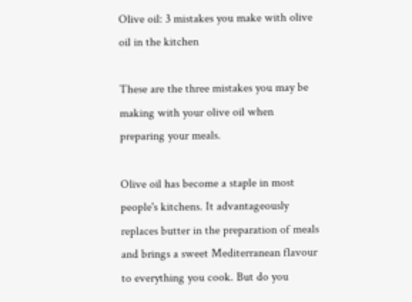Olive oil: 3 mistakes you make with olive oil in the kitchen

These are the three mistakes you may be making with your olive oil when preparing your meals.

Olive oil has become a staple in most people's kitchens. It advantageously replaces butter in the preparation of meals and brings a sweet Mediterranean flavour to everything you cook. But do you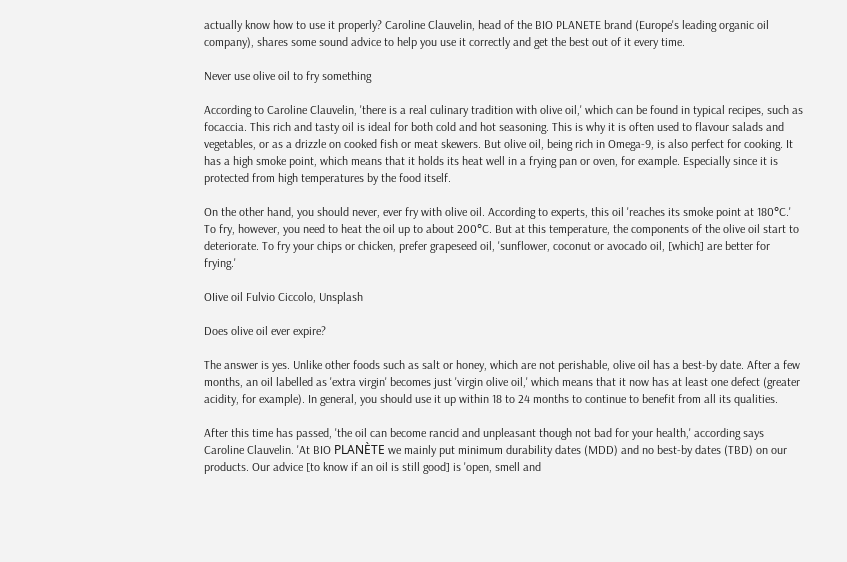actually know how to use it properly? Caroline Clauvelin, head of the BIO PLANETE brand (Europe's leading organic oil company), shares some sound advice to help you use it correctly and get the best out of it every time.

Never use olive oil to fry something

According to Caroline Clauvelin, 'there is a real culinary tradition with olive oil,' which can be found in typical recipes, such as focaccia. This rich and tasty oil is ideal for both cold and hot seasoning. This is why it is often used to flavour salads and vegetables, or as a drizzle on cooked fish or meat skewers. But olive oil, being rich in Omega-9, is also perfect for cooking. It has a high smoke point, which means that it holds its heat well in a frying pan or oven, for example. Especially since it is protected from high temperatures by the food itself.

On the other hand, you should never, ever fry with olive oil. According to experts, this oil 'reaches its smoke point at 180°C.' To fry, however, you need to heat the oil up to about 200°C. But at this temperature, the components of the olive oil start to deteriorate. To fry your chips or chicken, prefer grapeseed oil, 'sunflower, coconut or avocado oil, [which] are better for frying.'

OIive oil Fulvio Ciccolo, Unsplash

Does olive oil ever expire?

The answer is yes. Unlike other foods such as salt or honey, which are not perishable, olive oil has a best-by date. After a few months, an oil labelled as 'extra virgin' becomes just 'virgin olive oil,' which means that it now has at least one defect (greater acidity, for example). In general, you should use it up within 18 to 24 months to continue to benefit from all its qualities.

After this time has passed, 'the oil can become rancid and unpleasant though not bad for your health,' according says Caroline Clauvelin. 'At BIO PLANÈTE we mainly put minimum durability dates (MDD) and no best-by dates (TBD) on our products. Our advice [to know if an oil is still good] is 'open, smell and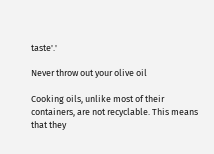taste'.'

Never throw out your olive oil

Cooking oils, unlike most of their containers, are not recyclable. This means that they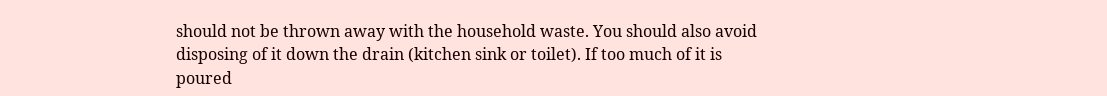should not be thrown away with the household waste. You should also avoid disposing of it down the drain (kitchen sink or toilet). If too much of it is poured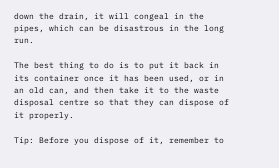down the drain, it will congeal in the pipes, which can be disastrous in the long run.

The best thing to do is to put it back in its container once it has been used, or in an old can, and then take it to the waste disposal centre so that they can dispose of it properly.

Tip: Before you dispose of it, remember to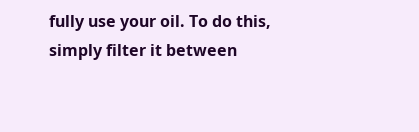fully use your oil. To do this, simply filter it between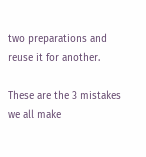two preparations and reuse it for another.

These are the 3 mistakes we all make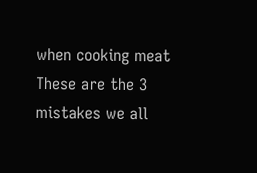when cooking meat These are the 3 mistakes we all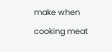make when cooking meat